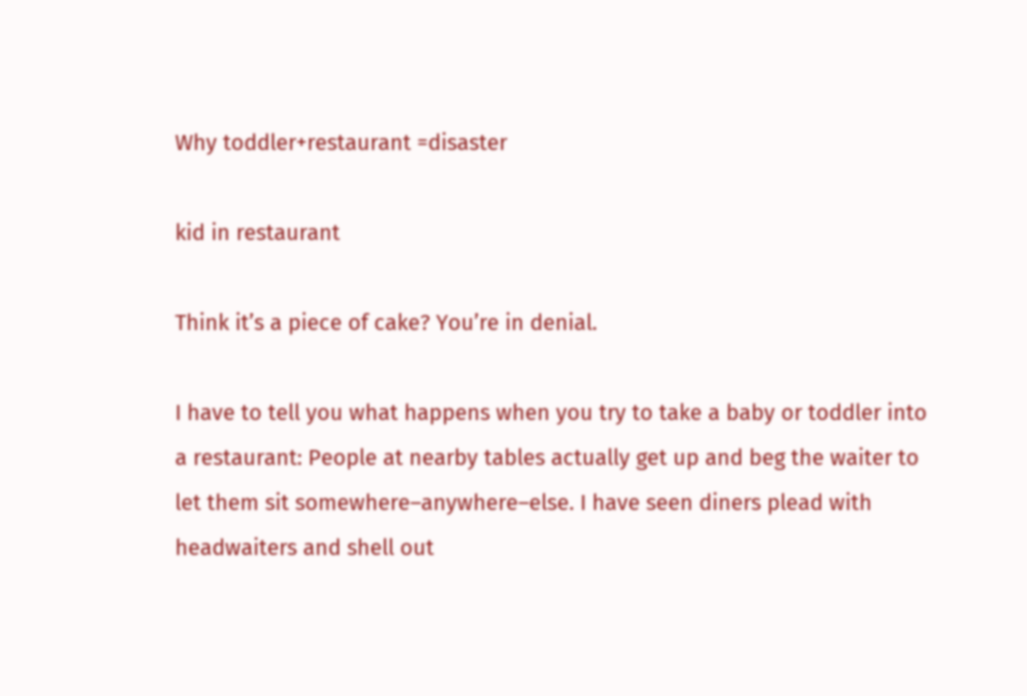Why toddler+restaurant =disaster

kid in restaurant

Think it’s a piece of cake? You’re in denial.

I have to tell you what happens when you try to take a baby or toddler into a restaurant: People at nearby tables actually get up and beg the waiter to let them sit somewhere–anywhere–else. I have seen diners plead with headwaiters and shell out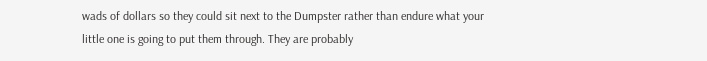wads of dollars so they could sit next to the Dumpster rather than endure what your little one is going to put them through. They are probably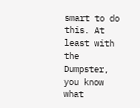smart to do this. At least with the Dumpster, you know what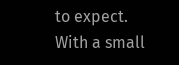to expect. With a small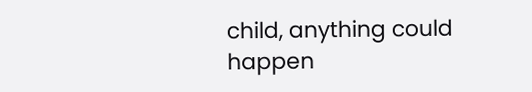child, anything could happen